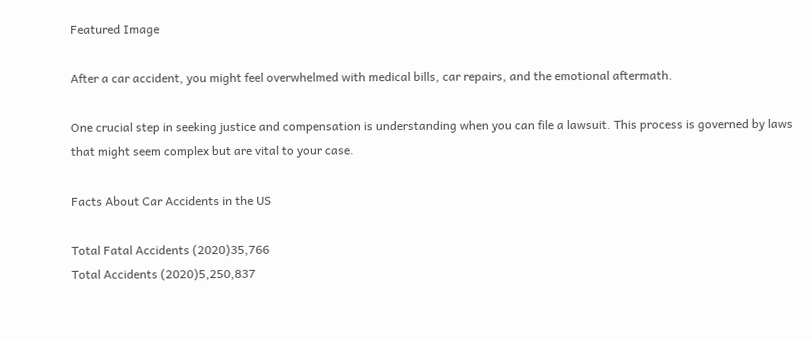Featured Image

After a car accident, you might feel overwhelmed with medical bills, car repairs, and the emotional aftermath.

One crucial step in seeking justice and compensation is understanding when you can file a lawsuit. This process is governed by laws that might seem complex but are vital to your case.

Facts About Car Accidents in the US

Total Fatal Accidents (2020)35,766
Total Accidents (2020)5,250,837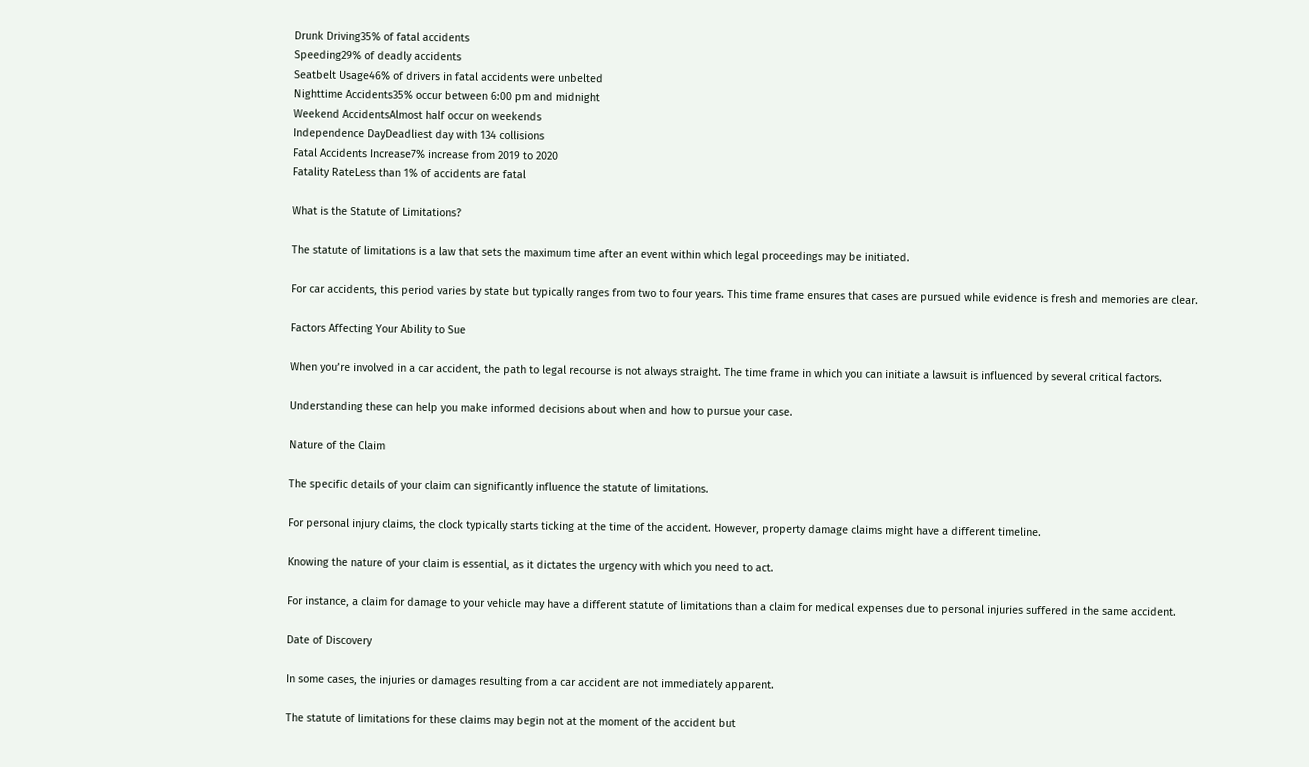Drunk Driving35% of fatal accidents
Speeding29% of deadly accidents
Seatbelt Usage46% of drivers in fatal accidents were unbelted
Nighttime Accidents35% occur between 6:00 pm and midnight
Weekend AccidentsAlmost half occur on weekends
Independence DayDeadliest day with 134 collisions
Fatal Accidents Increase7% increase from 2019 to 2020
Fatality RateLess than 1% of accidents are fatal

What is the Statute of Limitations?

The statute of limitations is a law that sets the maximum time after an event within which legal proceedings may be initiated.

For car accidents, this period varies by state but typically ranges from two to four years. This time frame ensures that cases are pursued while evidence is fresh and memories are clear.

Factors Affecting Your Ability to Sue

When you’re involved in a car accident, the path to legal recourse is not always straight. The time frame in which you can initiate a lawsuit is influenced by several critical factors.

Understanding these can help you make informed decisions about when and how to pursue your case.

Nature of the Claim

The specific details of your claim can significantly influence the statute of limitations.

For personal injury claims, the clock typically starts ticking at the time of the accident. However, property damage claims might have a different timeline.

Knowing the nature of your claim is essential, as it dictates the urgency with which you need to act.

For instance, a claim for damage to your vehicle may have a different statute of limitations than a claim for medical expenses due to personal injuries suffered in the same accident.

Date of Discovery

In some cases, the injuries or damages resulting from a car accident are not immediately apparent.

The statute of limitations for these claims may begin not at the moment of the accident but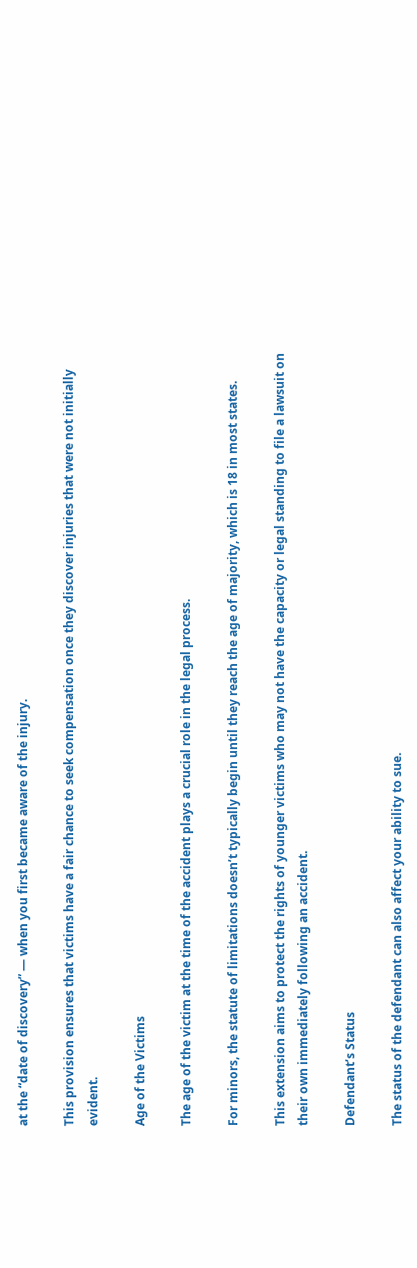at the “date of discovery” — when you first became aware of the injury.

This provision ensures that victims have a fair chance to seek compensation once they discover injuries that were not initially evident.

Age of the Victims

The age of the victim at the time of the accident plays a crucial role in the legal process.

For minors, the statute of limitations doesn’t typically begin until they reach the age of majority, which is 18 in most states.

This extension aims to protect the rights of younger victims who may not have the capacity or legal standing to file a lawsuit on their own immediately following an accident.

Defendant’s Status

The status of the defendant can also affect your ability to sue.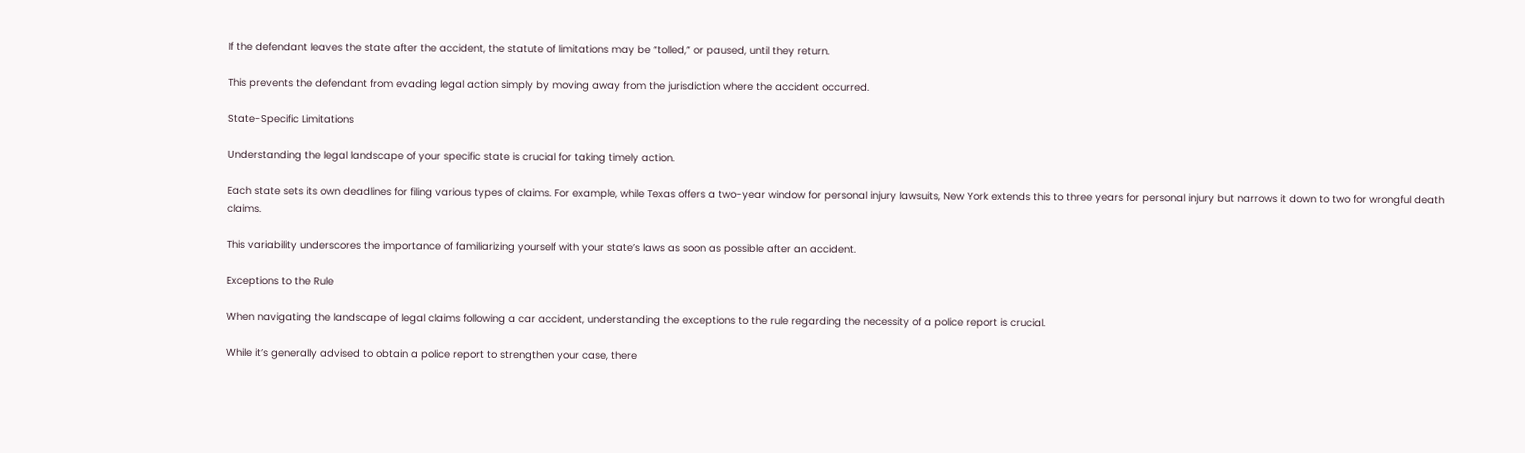If the defendant leaves the state after the accident, the statute of limitations may be “tolled,” or paused, until they return.

This prevents the defendant from evading legal action simply by moving away from the jurisdiction where the accident occurred.

State-Specific Limitations

Understanding the legal landscape of your specific state is crucial for taking timely action.

Each state sets its own deadlines for filing various types of claims. For example, while Texas offers a two-year window for personal injury lawsuits, New York extends this to three years for personal injury but narrows it down to two for wrongful death claims.

This variability underscores the importance of familiarizing yourself with your state’s laws as soon as possible after an accident.

Exceptions to the Rule

When navigating the landscape of legal claims following a car accident, understanding the exceptions to the rule regarding the necessity of a police report is crucial.

While it’s generally advised to obtain a police report to strengthen your case, there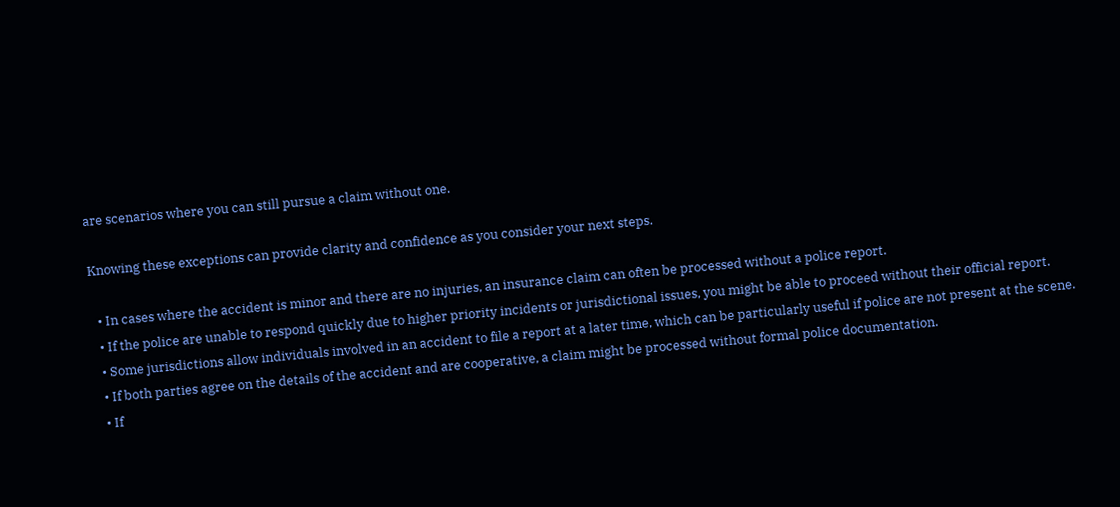are scenarios where you can still pursue a claim without one.

Knowing these exceptions can provide clarity and confidence as you consider your next steps.

  • In cases where the accident is minor and there are no injuries, an insurance claim can often be processed without a police report.
  • If the police are unable to respond quickly due to higher priority incidents or jurisdictional issues, you might be able to proceed without their official report.
  • Some jurisdictions allow individuals involved in an accident to file a report at a later time, which can be particularly useful if police are not present at the scene.
  • If both parties agree on the details of the accident and are cooperative, a claim might be processed without formal police documentation.
  • If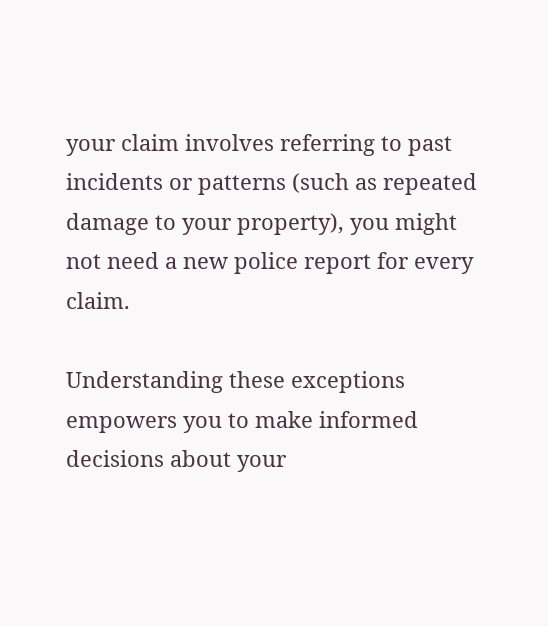your claim involves referring to past incidents or patterns (such as repeated damage to your property), you might not need a new police report for every claim.

Understanding these exceptions empowers you to make informed decisions about your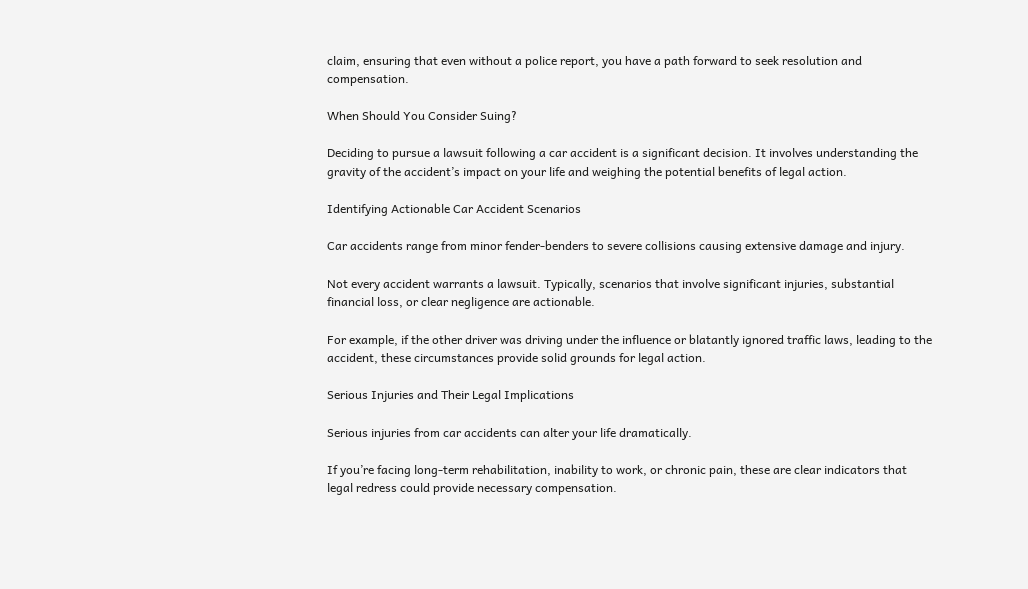claim, ensuring that even without a police report, you have a path forward to seek resolution and compensation.

When Should You Consider Suing?

Deciding to pursue a lawsuit following a car accident is a significant decision. It involves understanding the gravity of the accident’s impact on your life and weighing the potential benefits of legal action.

Identifying Actionable Car Accident Scenarios

Car accidents range from minor fender-benders to severe collisions causing extensive damage and injury.

Not every accident warrants a lawsuit. Typically, scenarios that involve significant injuries, substantial financial loss, or clear negligence are actionable.

For example, if the other driver was driving under the influence or blatantly ignored traffic laws, leading to the accident, these circumstances provide solid grounds for legal action.

Serious Injuries and Their Legal Implications

Serious injuries from car accidents can alter your life dramatically.

If you’re facing long-term rehabilitation, inability to work, or chronic pain, these are clear indicators that legal redress could provide necessary compensation.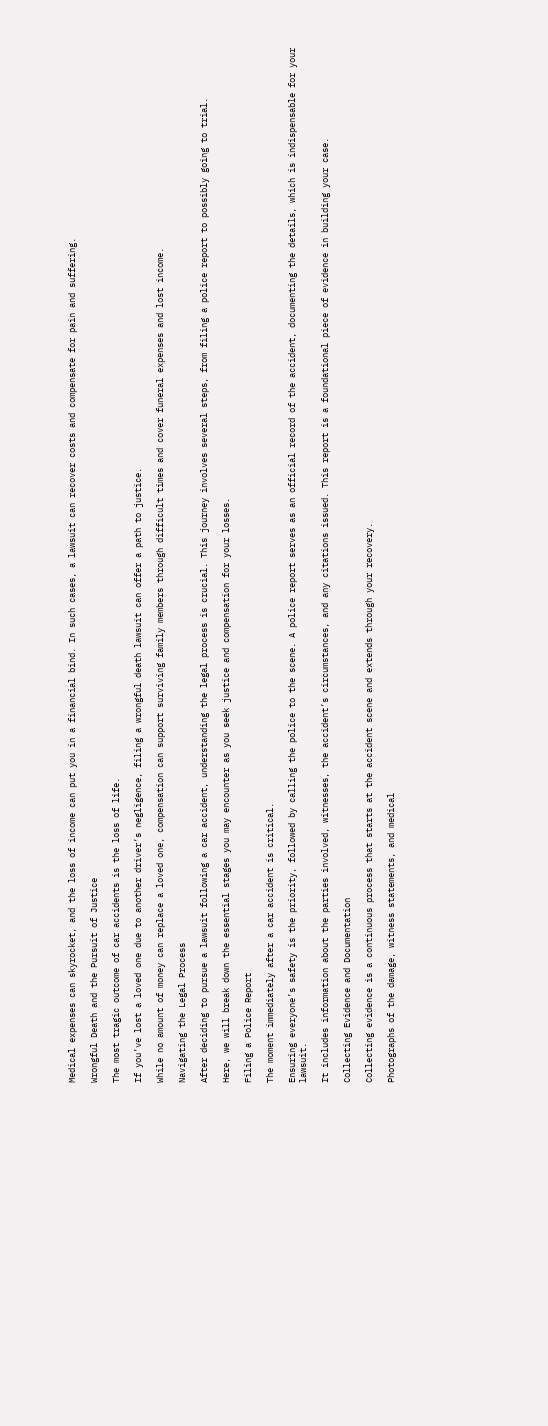Medical expenses can skyrocket, and the loss of income can put you in a financial bind. In such cases, a lawsuit can recover costs and compensate for pain and suffering.

Wrongful Death and the Pursuit of Justice

The most tragic outcome of car accidents is the loss of life.

If you’ve lost a loved one due to another driver’s negligence, filing a wrongful death lawsuit can offer a path to justice.

While no amount of money can replace a loved one, compensation can support surviving family members through difficult times and cover funeral expenses and lost income.

Navigating the Legal Process

After deciding to pursue a lawsuit following a car accident, understanding the legal process is crucial. This journey involves several steps, from filing a police report to possibly going to trial.

Here, we will break down the essential stages you may encounter as you seek justice and compensation for your losses.

Filing a Police Report

The moment immediately after a car accident is critical.

Ensuring everyone’s safety is the priority, followed by calling the police to the scene. A police report serves as an official record of the accident, documenting the details, which is indispensable for your lawsuit.

It includes information about the parties involved, witnesses, the accident’s circumstances, and any citations issued. This report is a foundational piece of evidence in building your case.

Collecting Evidence and Documentation

Collecting evidence is a continuous process that starts at the accident scene and extends through your recovery.

Photographs of the damage, witness statements, and medical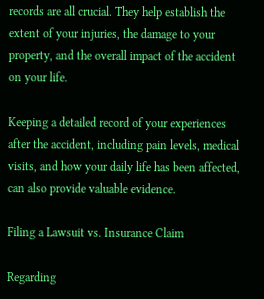records are all crucial. They help establish the extent of your injuries, the damage to your property, and the overall impact of the accident on your life.

Keeping a detailed record of your experiences after the accident, including pain levels, medical visits, and how your daily life has been affected, can also provide valuable evidence.

Filing a Lawsuit vs. Insurance Claim

Regarding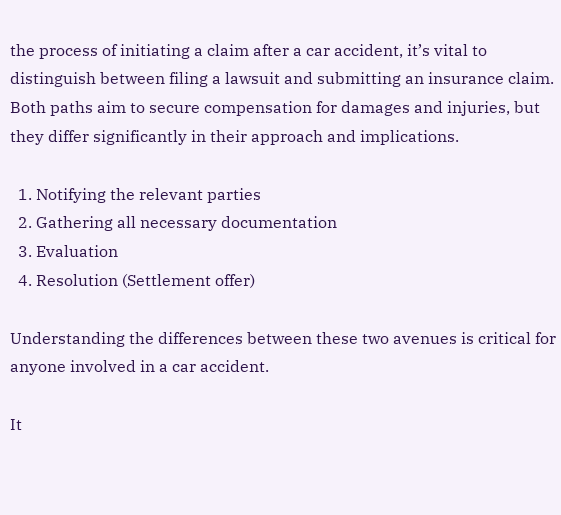the process of initiating a claim after a car accident, it’s vital to distinguish between filing a lawsuit and submitting an insurance claim. Both paths aim to secure compensation for damages and injuries, but they differ significantly in their approach and implications.

  1. Notifying the relevant parties
  2. Gathering all necessary documentation
  3. Evaluation
  4. Resolution (Settlement offer)

Understanding the differences between these two avenues is critical for anyone involved in a car accident.

It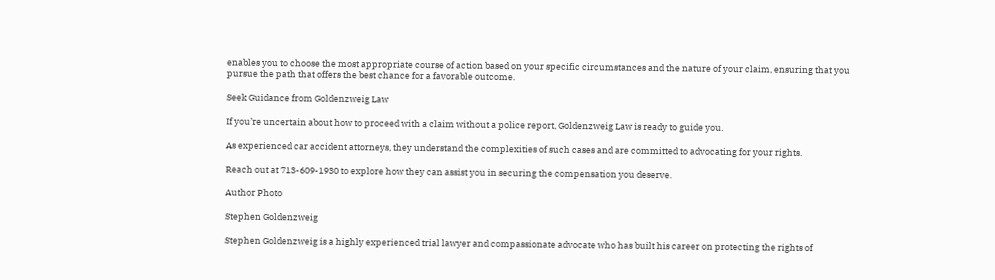enables you to choose the most appropriate course of action based on your specific circumstances and the nature of your claim, ensuring that you pursue the path that offers the best chance for a favorable outcome.

Seek Guidance from Goldenzweig Law

If you’re uncertain about how to proceed with a claim without a police report, Goldenzweig Law is ready to guide you.

As experienced car accident attorneys, they understand the complexities of such cases and are committed to advocating for your rights.

Reach out at 713-609-1930 to explore how they can assist you in securing the compensation you deserve.

Author Photo

Stephen Goldenzweig

Stephen Goldenzweig is a highly experienced trial lawyer and compassionate advocate who has built his career on protecting the rights of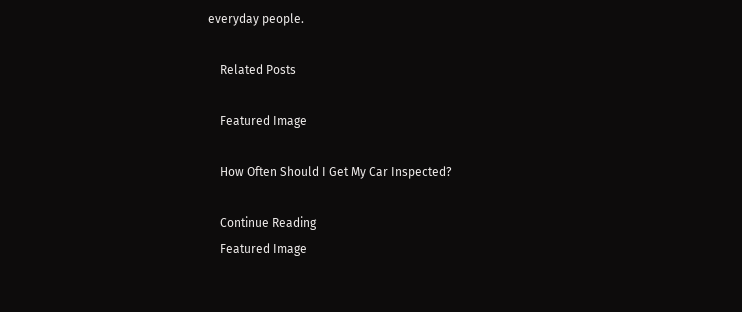everyday people.

    Related Posts

    Featured Image

    How Often Should I Get My Car Inspected?

    Continue Reading
    Featured Image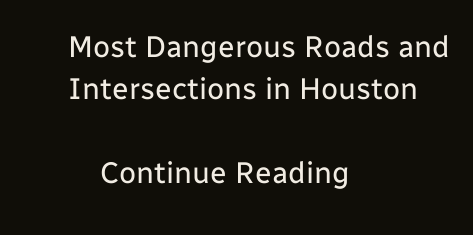Most Dangerous Roads and Intersections in Houston

    Continue Reading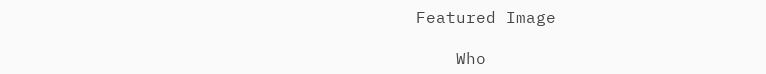Featured Image

    Who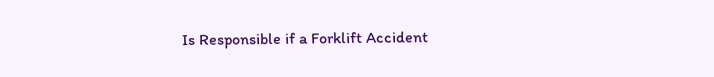Is Responsible if a Forklift Accident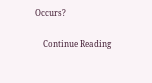Occurs?

    Continue Reading